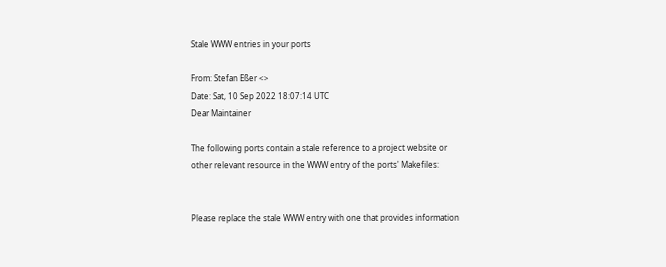Stale WWW entries in your ports

From: Stefan Eßer <>
Date: Sat, 10 Sep 2022 18:07:14 UTC
Dear Maintainer

The following ports contain a stale reference to a project website or
other relevant resource in the WWW entry of the ports' Makefiles:


Please replace the stale WWW entry with one that provides information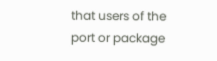that users of the port or package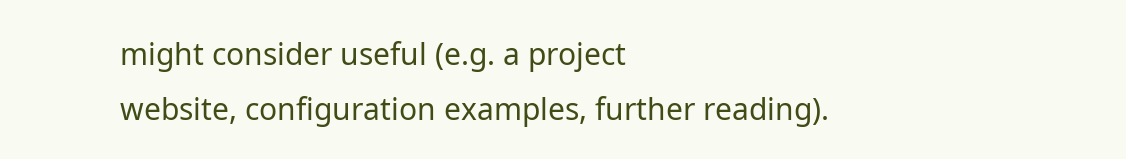might consider useful (e.g. a project
website, configuration examples, further reading).